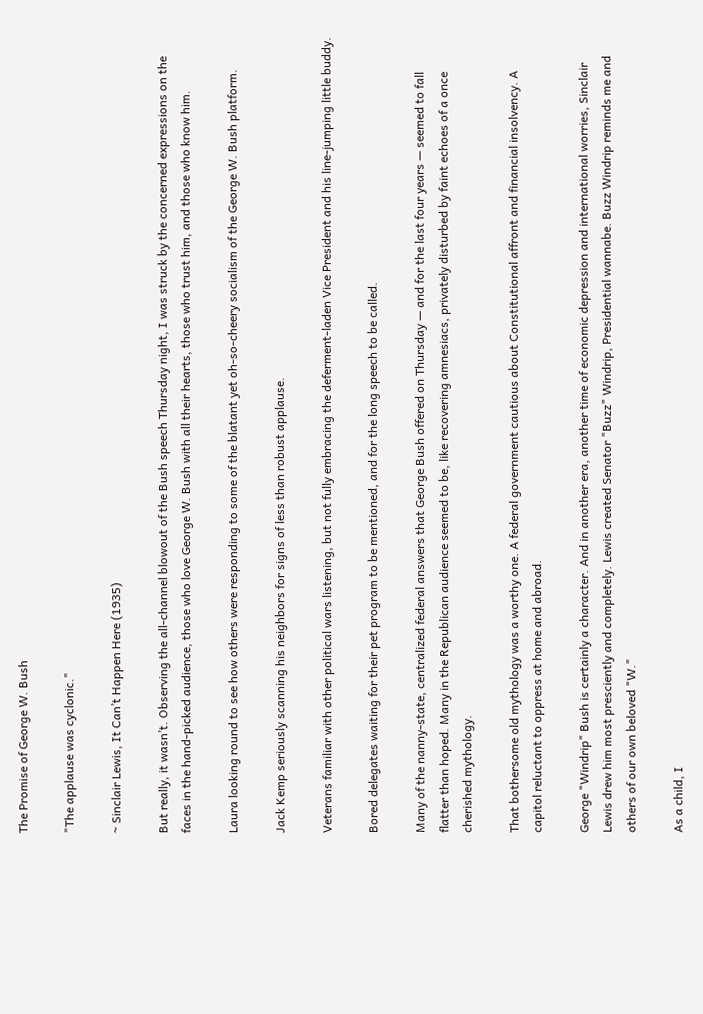The Promise of George W. Bush

"The applause was cyclonic."

~ Sinclair Lewis, It Can’t Happen Here (1935)

But really, it wasn’t. Observing the all-channel blowout of the Bush speech Thursday night, I was struck by the concerned expressions on the faces in the hand-picked audience, those who love George W. Bush with all their hearts, those who trust him, and those who know him.

Laura looking round to see how others were responding to some of the blatant yet oh-so-cheery socialism of the George W. Bush platform.

Jack Kemp seriously scanning his neighbors for signs of less than robust applause.

Veterans familiar with other political wars listening, but not fully embracing the deferment-laden Vice President and his line-jumping little buddy.

Bored delegates waiting for their pet program to be mentioned, and for the long speech to be called.

Many of the nanny-state, centralized federal answers that George Bush offered on Thursday — and for the last four years — seemed to fall flatter than hoped. Many in the Republican audience seemed to be, like recovering amnesiacs, privately disturbed by faint echoes of a once cherished mythology.

That bothersome old mythology was a worthy one. A federal government cautious about Constitutional affront and financial insolvency. A capitol reluctant to oppress at home and abroad.

George "Windrip" Bush is certainly a character. And in another era, another time of economic depression and international worries, Sinclair Lewis drew him most presciently and completely. Lewis created Senator "Buzz" Windrip, Presidential wannabe. Buzz Windrip reminds me and others of our own beloved "W."

As a child, I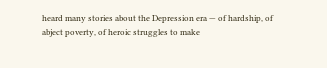heard many stories about the Depression era — of hardship, of abject poverty, of heroic struggles to make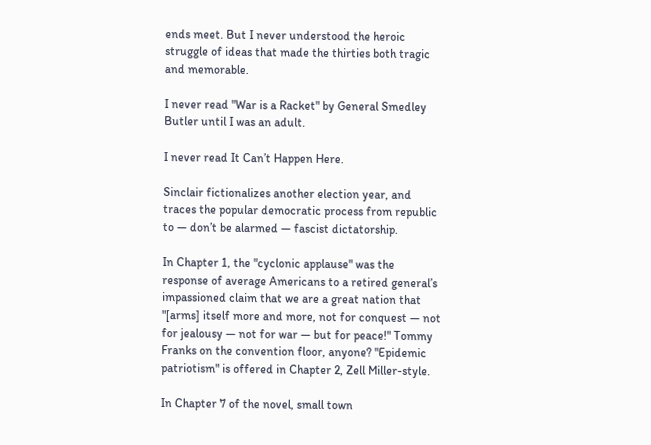ends meet. But I never understood the heroic struggle of ideas that made the thirties both tragic and memorable.

I never read "War is a Racket" by General Smedley Butler until I was an adult.

I never read It Can’t Happen Here.

Sinclair fictionalizes another election year, and traces the popular democratic process from republic to — don’t be alarmed — fascist dictatorship.

In Chapter 1, the "cyclonic applause" was the response of average Americans to a retired general’s impassioned claim that we are a great nation that "[arms] itself more and more, not for conquest — not for jealousy — not for war — but for peace!" Tommy Franks on the convention floor, anyone? "Epidemic patriotism" is offered in Chapter 2, Zell Miller-style.

In Chapter 7 of the novel, small town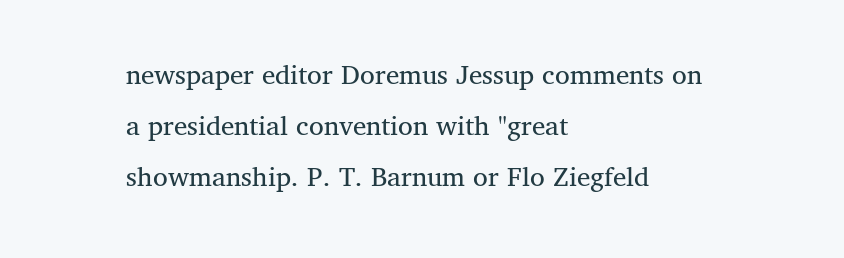newspaper editor Doremus Jessup comments on a presidential convention with "great showmanship. P. T. Barnum or Flo Ziegfeld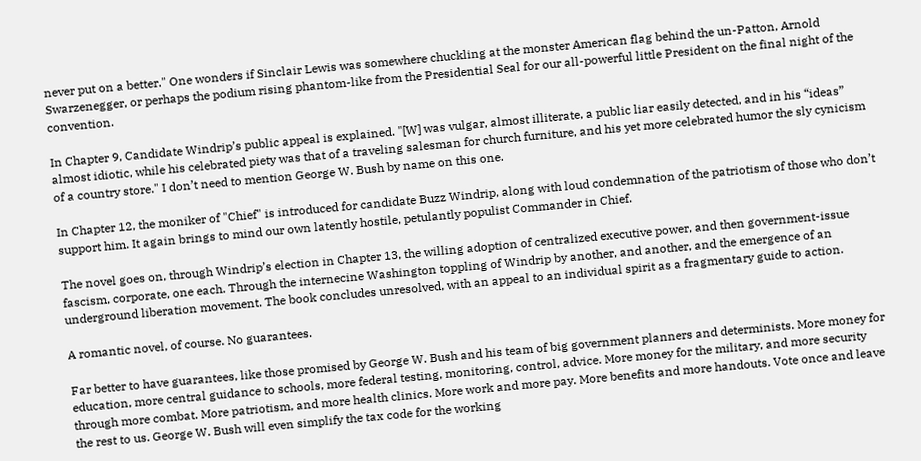never put on a better." One wonders if Sinclair Lewis was somewhere chuckling at the monster American flag behind the un-Patton, Arnold Swarzenegger, or perhaps the podium rising phantom-like from the Presidential Seal for our all-powerful little President on the final night of the convention.

In Chapter 9, Candidate Windrip’s public appeal is explained. "[W] was vulgar, almost illiterate, a public liar easily detected, and in his “ideas” almost idiotic, while his celebrated piety was that of a traveling salesman for church furniture, and his yet more celebrated humor the sly cynicism of a country store." I don’t need to mention George W. Bush by name on this one.

In Chapter 12, the moniker of "Chief" is introduced for candidate Buzz Windrip, along with loud condemnation of the patriotism of those who don’t support him. It again brings to mind our own latently hostile, petulantly populist Commander in Chief.

The novel goes on, through Windrip’s election in Chapter 13, the willing adoption of centralized executive power, and then government-issue fascism, corporate, one each. Through the internecine Washington toppling of Windrip by another, and another, and the emergence of an underground liberation movement. The book concludes unresolved, with an appeal to an individual spirit as a fragmentary guide to action.

A romantic novel, of course. No guarantees.

Far better to have guarantees, like those promised by George W. Bush and his team of big government planners and determinists. More money for education, more central guidance to schools, more federal testing, monitoring, control, advice. More money for the military, and more security through more combat. More patriotism, and more health clinics. More work and more pay. More benefits and more handouts. Vote once and leave the rest to us. George W. Bush will even simplify the tax code for the working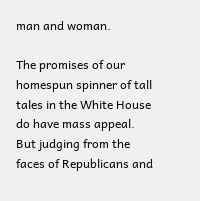man and woman.

The promises of our homespun spinner of tall tales in the White House do have mass appeal. But judging from the faces of Republicans and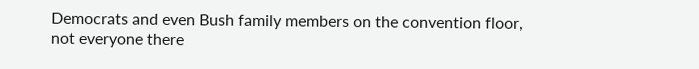Democrats and even Bush family members on the convention floor, not everyone there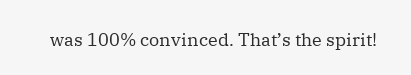was 100% convinced. That’s the spirit!